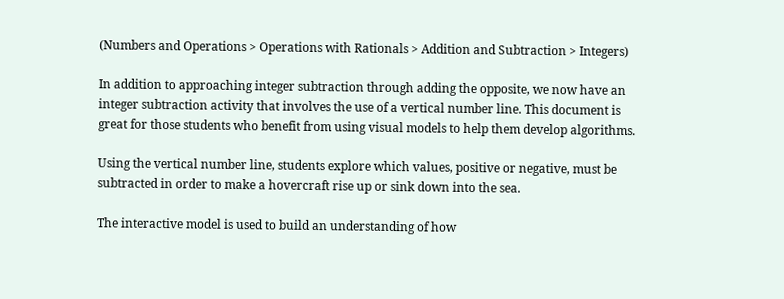(Numbers and Operations > Operations with Rationals > Addition and Subtraction > Integers)

In addition to approaching integer subtraction through adding the opposite, we now have an integer subtraction activity that involves the use of a vertical number line. This document is great for those students who benefit from using visual models to help them develop algorithms.

Using the vertical number line, students explore which values, positive or negative, must be subtracted in order to make a hovercraft rise up or sink down into the sea.

The interactive model is used to build an understanding of how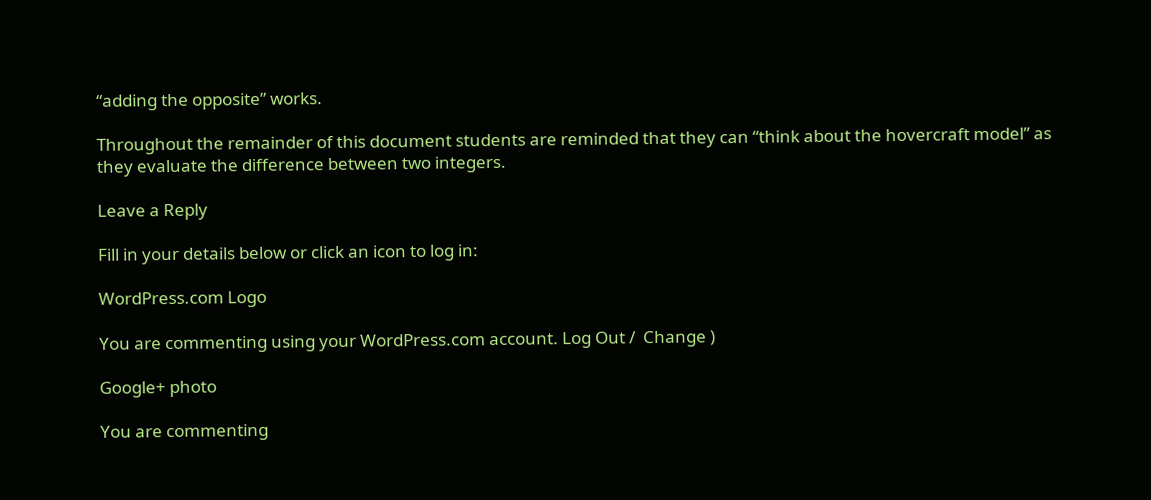“adding the opposite” works.

Throughout the remainder of this document students are reminded that they can “think about the hovercraft model” as they evaluate the difference between two integers.

Leave a Reply

Fill in your details below or click an icon to log in:

WordPress.com Logo

You are commenting using your WordPress.com account. Log Out /  Change )

Google+ photo

You are commenting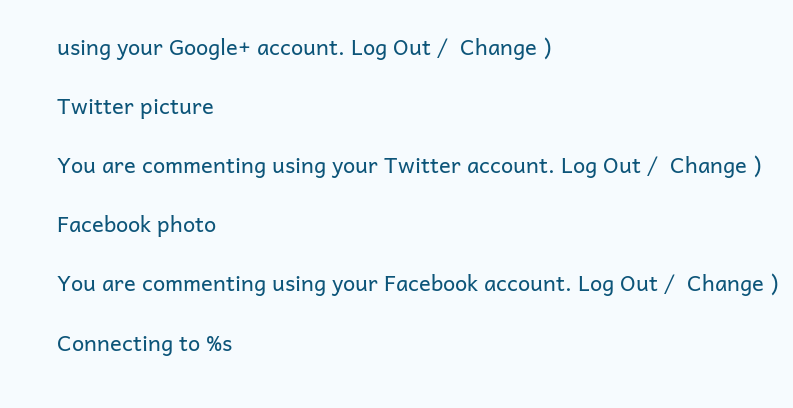using your Google+ account. Log Out /  Change )

Twitter picture

You are commenting using your Twitter account. Log Out /  Change )

Facebook photo

You are commenting using your Facebook account. Log Out /  Change )

Connecting to %s